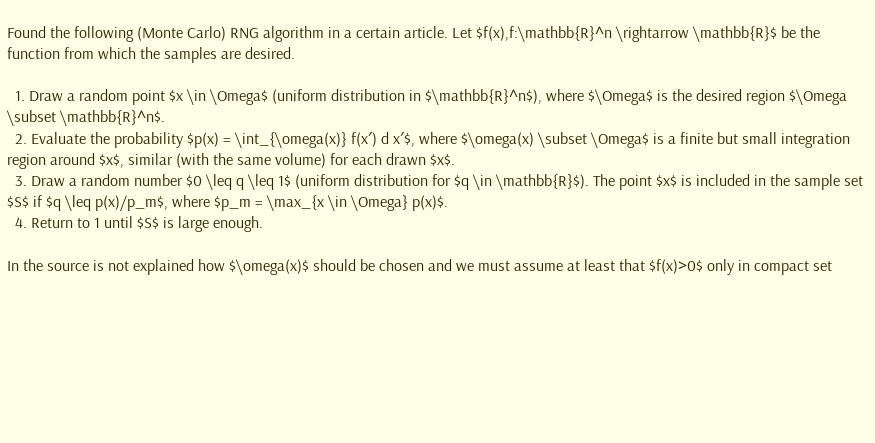Found the following (Monte Carlo) RNG algorithm in a certain article. Let $f(x),f:\mathbb{R}^n \rightarrow \mathbb{R}$ be the function from which the samples are desired.

  1. Draw a random point $x \in \Omega$ (uniform distribution in $\mathbb{R}^n$), where $\Omega$ is the desired region $\Omega \subset \mathbb{R}^n$.
  2. Evaluate the probability $p(x) = \int_{\omega(x)} f(x′) d x′$, where $\omega(x) \subset \Omega$ is a finite but small integration region around $x$, similar (with the same volume) for each drawn $x$.
  3. Draw a random number $0 \leq q \leq 1$ (uniform distribution for $q \in \mathbb{R}$). The point $x$ is included in the sample set $S$ if $q \leq p(x)/p_m$, where $p_m = \max_{x \in \Omega} p(x)$.
  4. Return to 1 until $S$ is large enough.

In the source is not explained how $\omega(x)$ should be chosen and we must assume at least that $f(x)>0$ only in compact set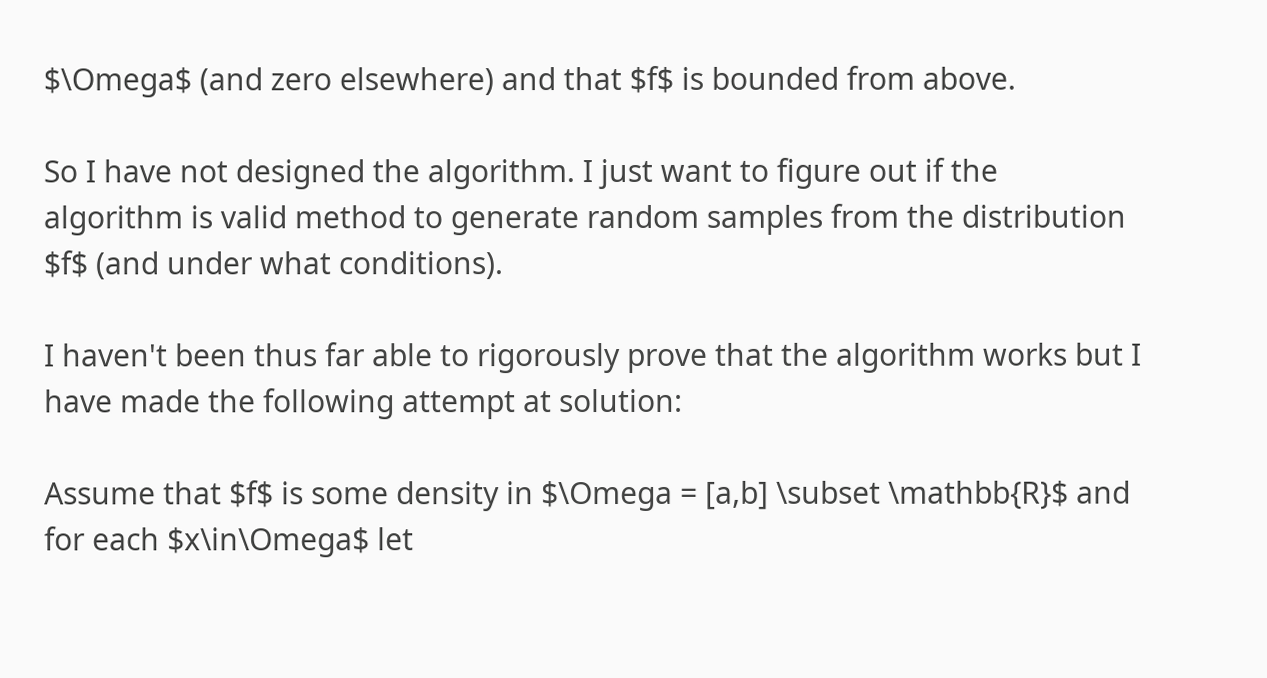$\Omega$ (and zero elsewhere) and that $f$ is bounded from above.

So I have not designed the algorithm. I just want to figure out if the algorithm is valid method to generate random samples from the distribution $f$ (and under what conditions).

I haven't been thus far able to rigorously prove that the algorithm works but I have made the following attempt at solution:

Assume that $f$ is some density in $\Omega = [a,b] \subset \mathbb{R}$ and for each $x\in\Omega$ let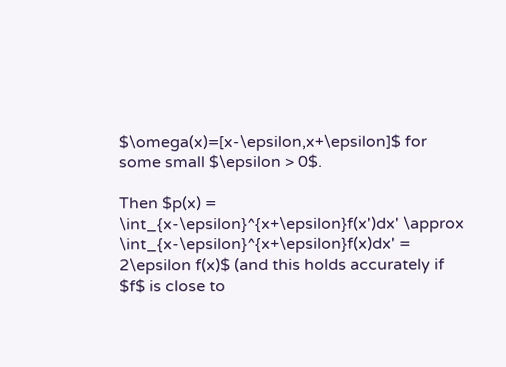$\omega(x)=[x-\epsilon,x+\epsilon]$ for some small $\epsilon > 0$.

Then $p(x) = \int_{x-\epsilon}^{x+\epsilon}f(x')dx' \approx \int_{x-\epsilon}^{x+\epsilon}f(x)dx' = 2\epsilon f(x)$ (and this holds accurately if $f$ is close to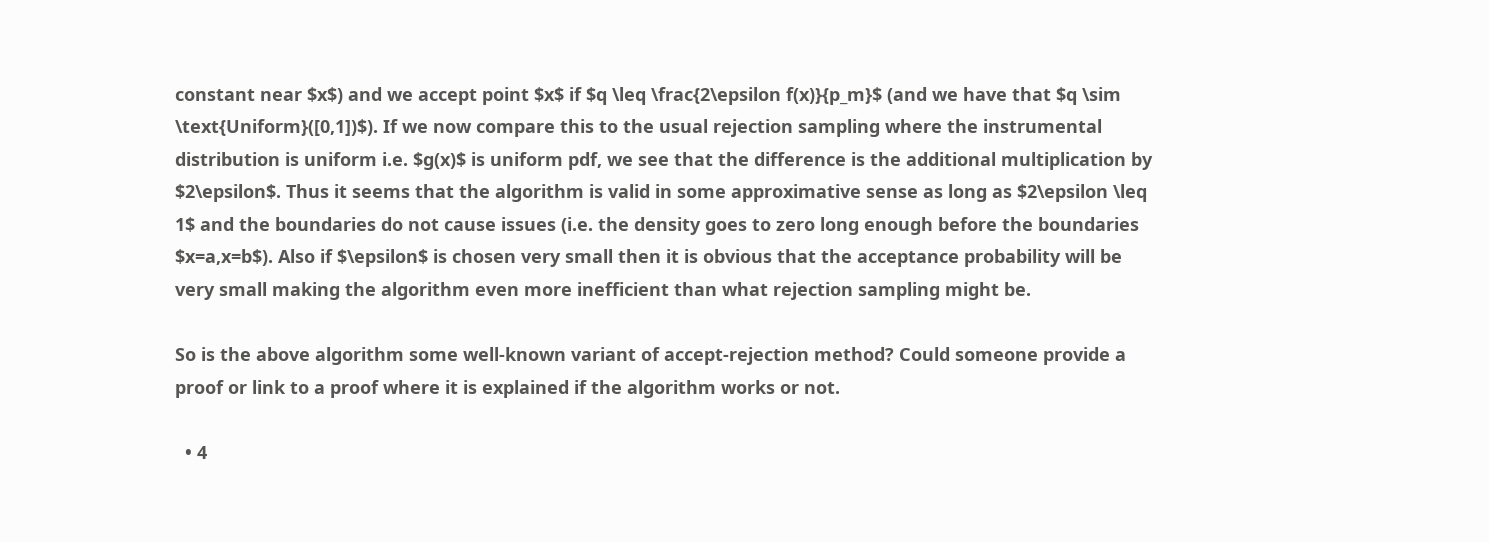constant near $x$) and we accept point $x$ if $q \leq \frac{2\epsilon f(x)}{p_m}$ (and we have that $q \sim \text{Uniform}([0,1])$). If we now compare this to the usual rejection sampling where the instrumental distribution is uniform i.e. $g(x)$ is uniform pdf, we see that the difference is the additional multiplication by $2\epsilon$. Thus it seems that the algorithm is valid in some approximative sense as long as $2\epsilon \leq 1$ and the boundaries do not cause issues (i.e. the density goes to zero long enough before the boundaries $x=a,x=b$). Also if $\epsilon$ is chosen very small then it is obvious that the acceptance probability will be very small making the algorithm even more inefficient than what rejection sampling might be.

So is the above algorithm some well-known variant of accept-rejection method? Could someone provide a proof or link to a proof where it is explained if the algorithm works or not.

  • 4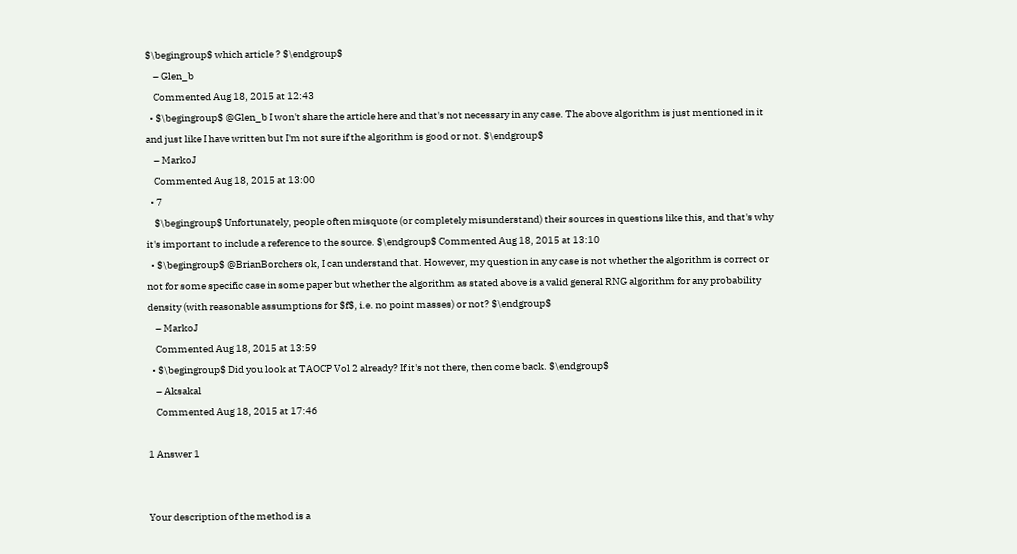$\begingroup$ which article ? $\endgroup$
    – Glen_b
    Commented Aug 18, 2015 at 12:43
  • $\begingroup$ @Glen_b I won't share the article here and that's not necessary in any case. The above algorithm is just mentioned in it and just like I have written but I'm not sure if the algorithm is good or not. $\endgroup$
    – MarkoJ
    Commented Aug 18, 2015 at 13:00
  • 7
    $\begingroup$ Unfortunately, people often misquote (or completely misunderstand) their sources in questions like this, and that's why it's important to include a reference to the source. $\endgroup$ Commented Aug 18, 2015 at 13:10
  • $\begingroup$ @BrianBorchers ok, I can understand that. However, my question in any case is not whether the algorithm is correct or not for some specific case in some paper but whether the algorithm as stated above is a valid general RNG algorithm for any probability density (with reasonable assumptions for $f$, i.e. no point masses) or not? $\endgroup$
    – MarkoJ
    Commented Aug 18, 2015 at 13:59
  • $\begingroup$ Did you look at TAOCP Vol 2 already? If it's not there, then come back. $\endgroup$
    – Aksakal
    Commented Aug 18, 2015 at 17:46

1 Answer 1


Your description of the method is a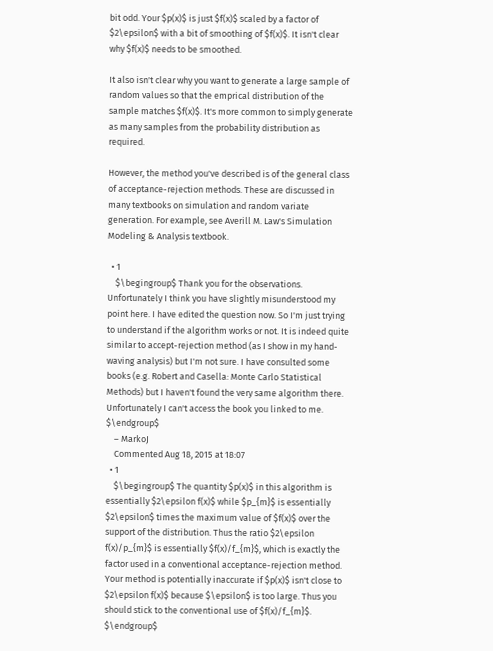bit odd. Your $p(x)$ is just $f(x)$ scaled by a factor of $2\epsilon$ with a bit of smoothing of $f(x)$. It isn't clear why $f(x)$ needs to be smoothed.

It also isn't clear why you want to generate a large sample of random values so that the emprical distribution of the sample matches $f(x)$. It's more common to simply generate as many samples from the probability distribution as required.

However, the method you've described is of the general class of acceptance-rejection methods. These are discussed in many textbooks on simulation and random variate generation. For example, see Averill M. Law's Simulation Modeling & Analysis textbook.

  • 1
    $\begingroup$ Thank you for the observations. Unfortunately I think you have slightly misunderstood my point here. I have edited the question now. So I'm just trying to understand if the algorithm works or not. It is indeed quite similar to accept-rejection method (as I show in my hand-waving analysis) but I'm not sure. I have consulted some books (e.g. Robert and Casella: Monte Carlo Statistical Methods) but I haven't found the very same algorithm there. Unfortunately I can't access the book you linked to me. $\endgroup$
    – MarkoJ
    Commented Aug 18, 2015 at 18:07
  • 1
    $\begingroup$ The quantity $p(x)$ in this algorithm is essentially $2\epsilon f(x)$ while $p_{m}$ is essentially $2\epsilon$ times the maximum value of $f(x)$ over the support of the distribution. Thus the ratio $2\epsilon f(x)/p_{m}$ is essentially $f(x)/f_{m}$, which is exactly the factor used in a conventional acceptance-rejection method. Your method is potentially inaccurate if $p(x)$ isn't close to $2\epsilon f(x)$ because $\epsilon$ is too large. Thus you should stick to the conventional use of $f(x)/f_{m}$. $\endgroup$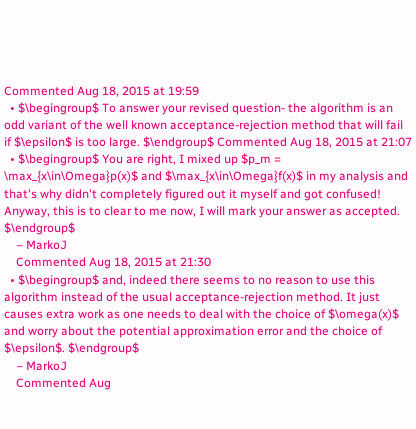Commented Aug 18, 2015 at 19:59
  • $\begingroup$ To answer your revised question- the algorithm is an odd variant of the well known acceptance-rejection method that will fail if $\epsilon$ is too large. $\endgroup$ Commented Aug 18, 2015 at 21:07
  • $\begingroup$ You are right, I mixed up $p_m = \max_{x\in\Omega}p(x)$ and $\max_{x\in\Omega}f(x)$ in my analysis and that's why didn't completely figured out it myself and got confused! Anyway, this is to clear to me now, I will mark your answer as accepted. $\endgroup$
    – MarkoJ
    Commented Aug 18, 2015 at 21:30
  • $\begingroup$ and, indeed there seems to no reason to use this algorithm instead of the usual acceptance-rejection method. It just causes extra work as one needs to deal with the choice of $\omega(x)$ and worry about the potential approximation error and the choice of $\epsilon$. $\endgroup$
    – MarkoJ
    Commented Aug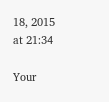18, 2015 at 21:34

Your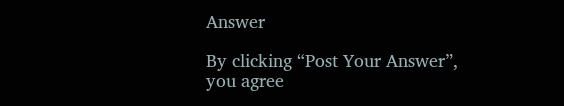Answer

By clicking “Post Your Answer”, you agree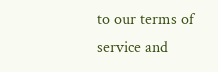to our terms of service and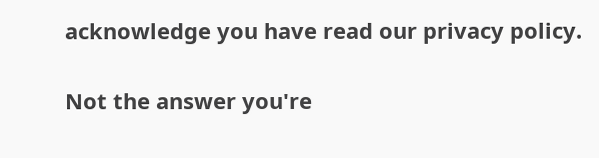acknowledge you have read our privacy policy.

Not the answer you're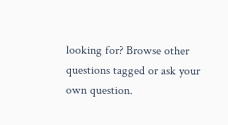looking for? Browse other questions tagged or ask your own question.